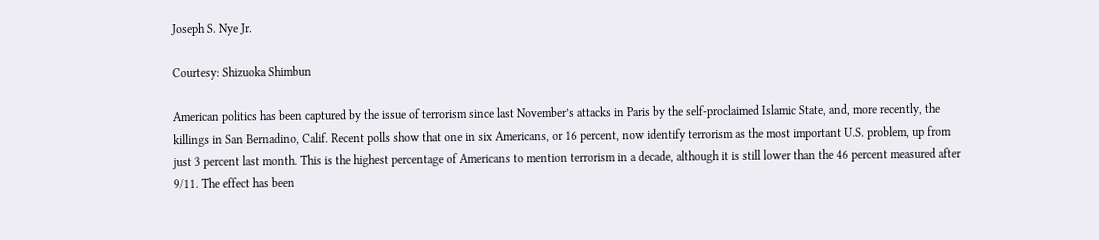Joseph S. Nye Jr.

Courtesy: Shizuoka Shimbun

American politics has been captured by the issue of terrorism since last November’s attacks in Paris by the self-proclaimed Islamic State, and, more recently, the killings in San Bernadino, Calif. Recent polls show that one in six Americans, or 16 percent, now identify terrorism as the most important U.S. problem, up from just 3 percent last month. This is the highest percentage of Americans to mention terrorism in a decade, although it is still lower than the 46 percent measured after 9/11. The effect has been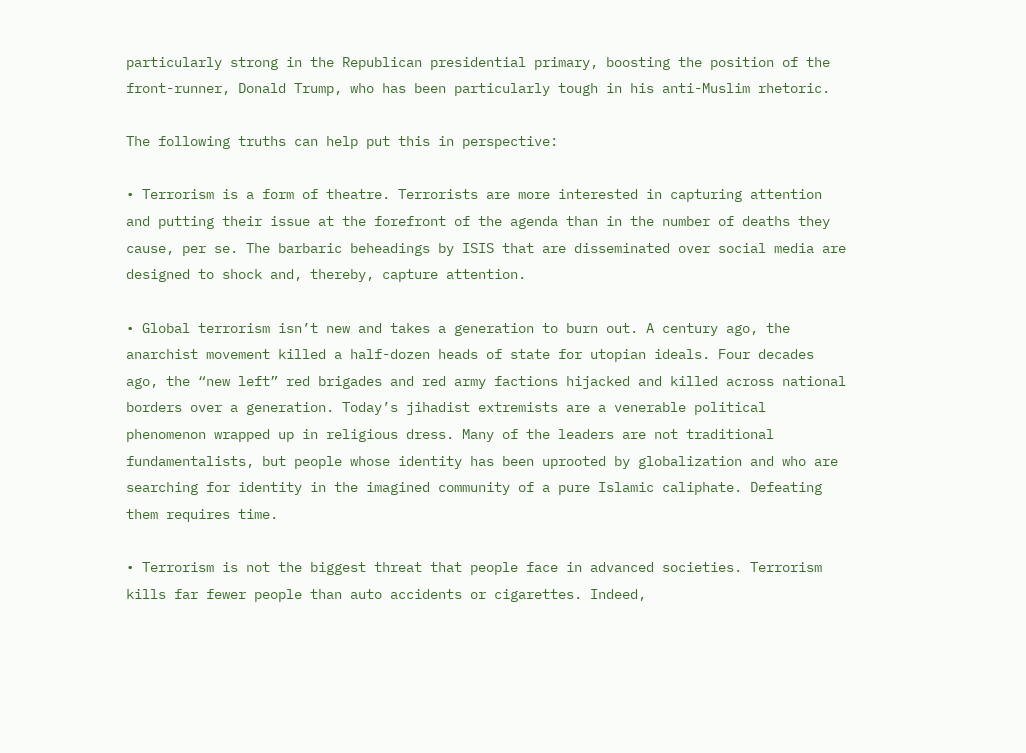particularly strong in the Republican presidential primary, boosting the position of the front-runner, Donald Trump, who has been particularly tough in his anti-Muslim rhetoric.

The following truths can help put this in perspective:

• Terrorism is a form of theatre. Terrorists are more interested in capturing attention and putting their issue at the forefront of the agenda than in the number of deaths they cause, per se. The barbaric beheadings by ISIS that are disseminated over social media are designed to shock and, thereby, capture attention.

• Global terrorism isn’t new and takes a generation to burn out. A century ago, the anarchist movement killed a half-dozen heads of state for utopian ideals. Four decades ago, the “new left” red brigades and red army factions hijacked and killed across national borders over a generation. Today’s jihadist extremists are a venerable political phenomenon wrapped up in religious dress. Many of the leaders are not traditional fundamentalists, but people whose identity has been uprooted by globalization and who are searching for identity in the imagined community of a pure Islamic caliphate. Defeating them requires time.

• Terrorism is not the biggest threat that people face in advanced societies. Terrorism kills far fewer people than auto accidents or cigarettes. Indeed,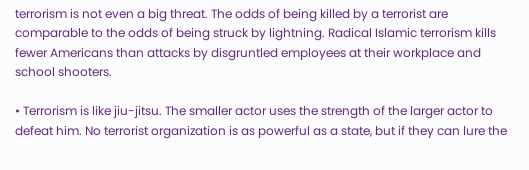terrorism is not even a big threat. The odds of being killed by a terrorist are comparable to the odds of being struck by lightning. Radical Islamic terrorism kills fewer Americans than attacks by disgruntled employees at their workplace and school shooters.

• Terrorism is like jiu-jitsu. The smaller actor uses the strength of the larger actor to defeat him. No terrorist organization is as powerful as a state, but if they can lure the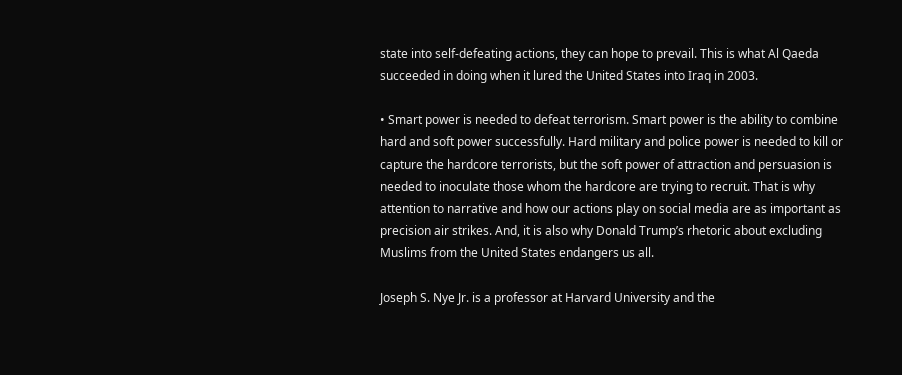state into self-defeating actions, they can hope to prevail. This is what Al Qaeda succeeded in doing when it lured the United States into Iraq in 2003.

• Smart power is needed to defeat terrorism. Smart power is the ability to combine hard and soft power successfully. Hard military and police power is needed to kill or capture the hardcore terrorists, but the soft power of attraction and persuasion is needed to inoculate those whom the hardcore are trying to recruit. That is why attention to narrative and how our actions play on social media are as important as precision air strikes. And, it is also why Donald Trump’s rhetoric about excluding Muslims from the United States endangers us all.

Joseph S. Nye Jr. is a professor at Harvard University and the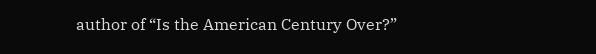author of “Is the American Century Over?”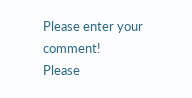Please enter your comment!
Please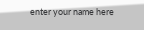enter your name here